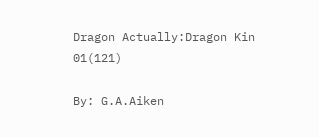Dragon Actually:Dragon Kin 01(121)

By: G.A.Aiken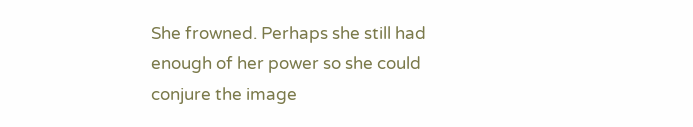She frowned. Perhaps she still had enough of her power so she could conjure the image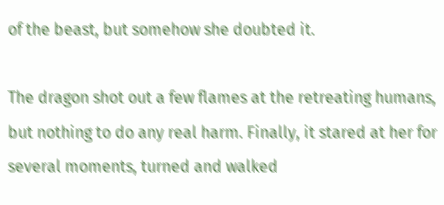of the beast, but somehow she doubted it.

The dragon shot out a few flames at the retreating humans, but nothing to do any real harm. Finally, it stared at her for several moments, turned and walked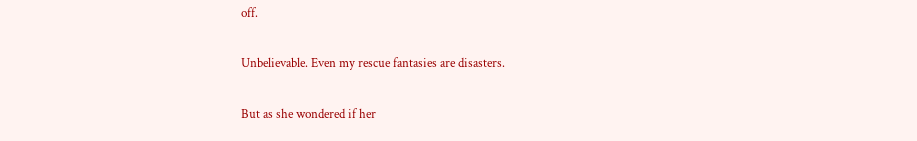off.

Unbelievable. Even my rescue fantasies are disasters.

But as she wondered if her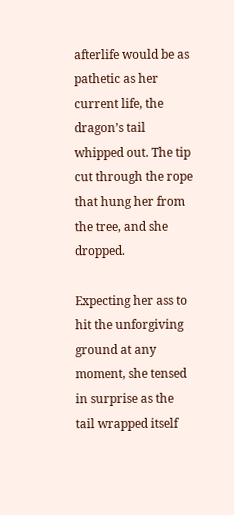afterlife would be as pathetic as her current life, the dragon’s tail whipped out. The tip cut through the rope that hung her from the tree, and she dropped.

Expecting her ass to hit the unforgiving ground at any moment, she tensed in surprise as the tail wrapped itself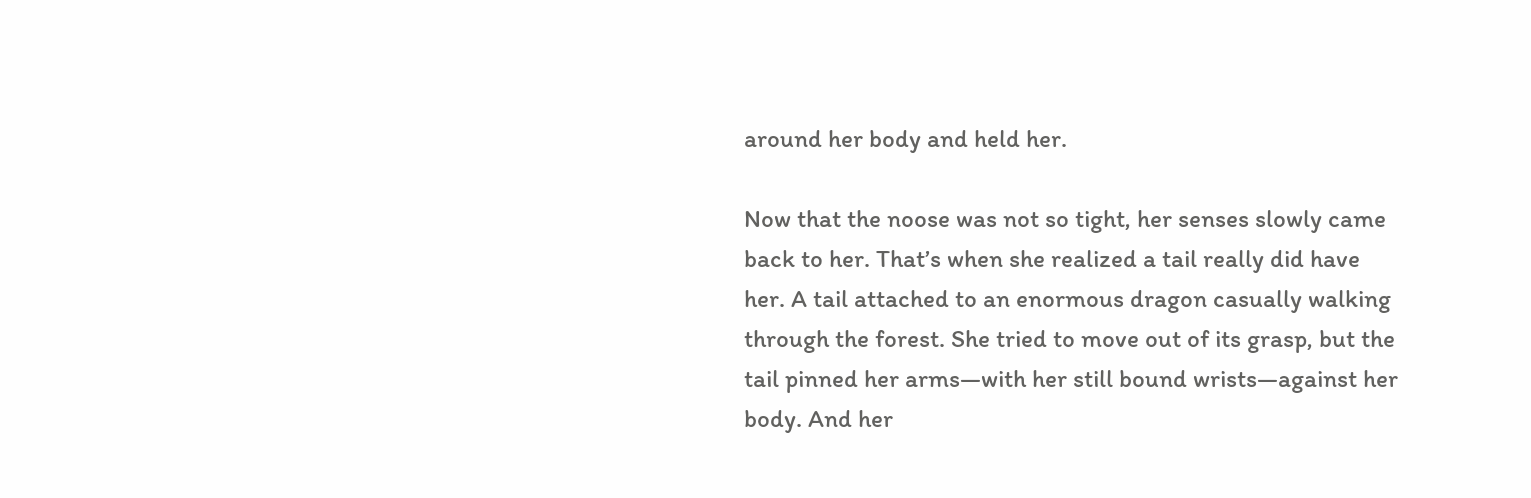around her body and held her.

Now that the noose was not so tight, her senses slowly came back to her. That’s when she realized a tail really did have her. A tail attached to an enormous dragon casually walking through the forest. She tried to move out of its grasp, but the tail pinned her arms—with her still bound wrists—against her body. And her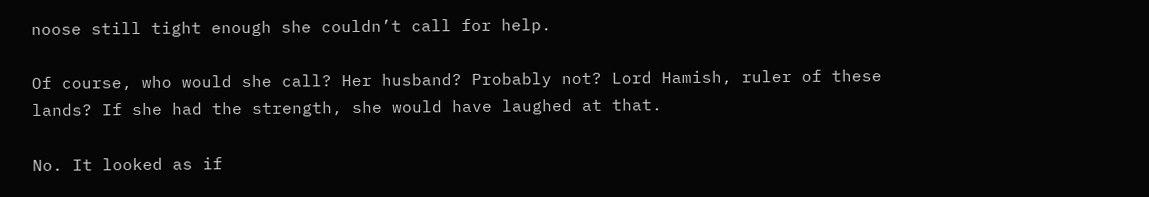noose still tight enough she couldn’t call for help.

Of course, who would she call? Her husband? Probably not? Lord Hamish, ruler of these lands? If she had the strength, she would have laughed at that.

No. It looked as if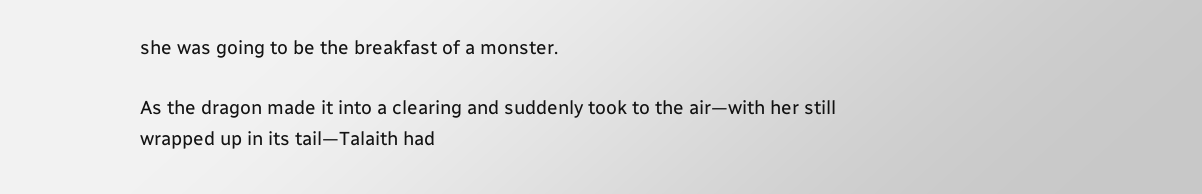she was going to be the breakfast of a monster.

As the dragon made it into a clearing and suddenly took to the air—with her still wrapped up in its tail—Talaith had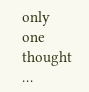only one thought …